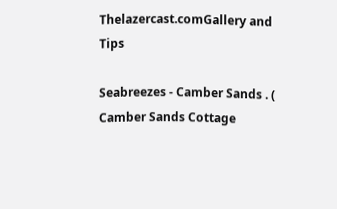Thelazercast.comGallery and Tips

Seabreezes - Camber Sands . ( Camber Sands Cottage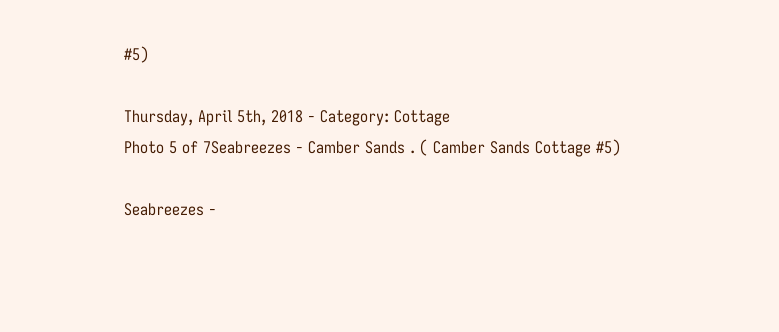#5)

Thursday, April 5th, 2018 - Category: Cottage
Photo 5 of 7Seabreezes - Camber Sands . ( Camber Sands Cottage #5)

Seabreezes -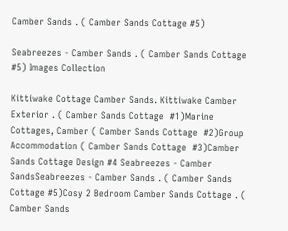Camber Sands . ( Camber Sands Cottage #5)

Seabreezes - Camber Sands . ( Camber Sands Cottage #5) Images Collection

Kittiwake Cottage Camber Sands. Kittiwake Camber Exterior . ( Camber Sands Cottage  #1)Marine Cottages, Camber ( Camber Sands Cottage  #2)Group Accommodation ( Camber Sands Cottage  #3)Camber Sands Cottage Design #4 Seabreezes - Camber SandsSeabreezes - Camber Sands . ( Camber Sands Cottage #5)Cosy 2 Bedroom Camber Sands Cottage . ( Camber Sands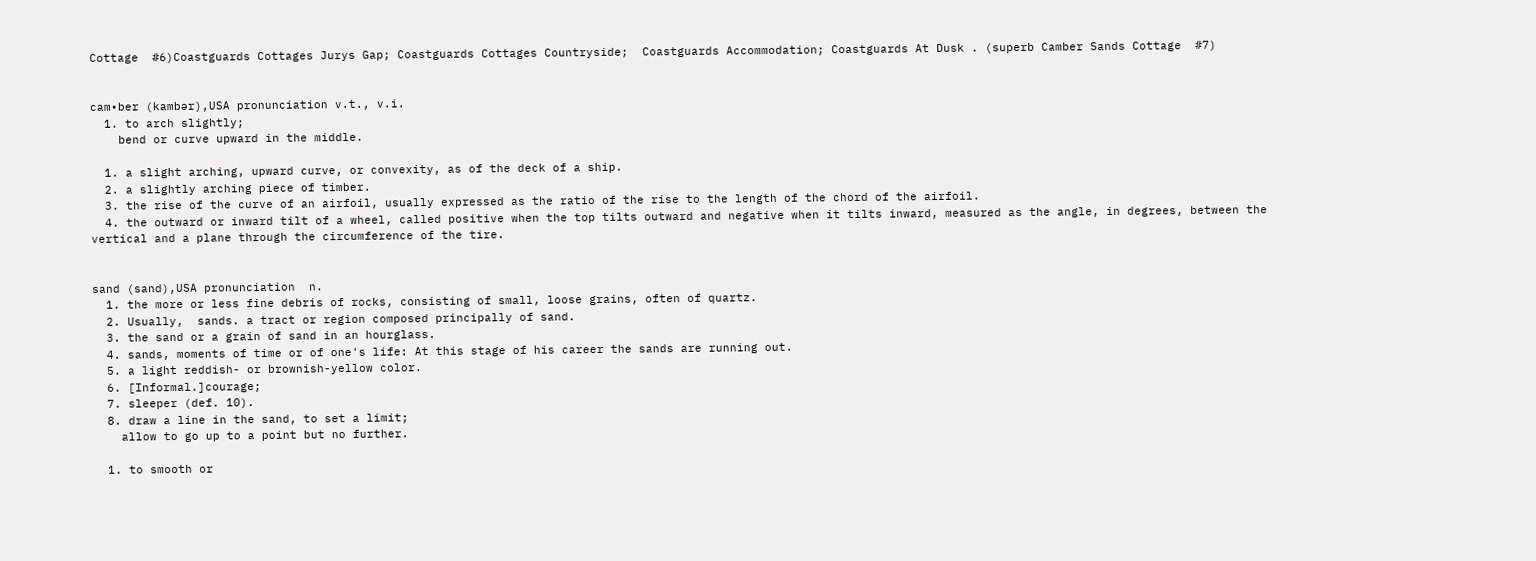Cottage  #6)Coastguards Cottages Jurys Gap; Coastguards Cottages Countryside;  Coastguards Accommodation; Coastguards At Dusk . (superb Camber Sands Cottage  #7)


cam•ber (kambər),USA pronunciation v.t., v.i.
  1. to arch slightly;
    bend or curve upward in the middle.

  1. a slight arching, upward curve, or convexity, as of the deck of a ship.
  2. a slightly arching piece of timber.
  3. the rise of the curve of an airfoil, usually expressed as the ratio of the rise to the length of the chord of the airfoil.
  4. the outward or inward tilt of a wheel, called positive when the top tilts outward and negative when it tilts inward, measured as the angle, in degrees, between the vertical and a plane through the circumference of the tire.


sand (sand),USA pronunciation  n.
  1. the more or less fine debris of rocks, consisting of small, loose grains, often of quartz.
  2. Usually,  sands. a tract or region composed principally of sand.
  3. the sand or a grain of sand in an hourglass.
  4. sands, moments of time or of one's life: At this stage of his career the sands are running out.
  5. a light reddish- or brownish-yellow color.
  6. [Informal.]courage;
  7. sleeper (def. 10).
  8. draw a line in the sand, to set a limit;
    allow to go up to a point but no further.

  1. to smooth or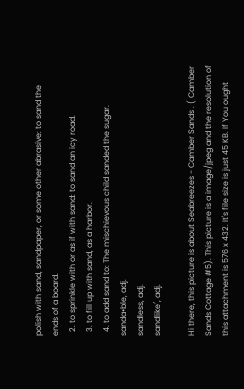polish with sand, sandpaper, or some other abrasive: to sand the ends of a board.
  2. to sprinkle with or as if with sand: to sand an icy road.
  3. to fill up with sand, as a harbor.
  4. to add sand to: The mischievous child sanded the sugar.
sanda•ble, adj.
sandless, adj.
sandlike′, adj.

Hi there, this picture is about Seabreezes - Camber Sands . ( Camber Sands Cottage #5). This picture is a image/jpeg and the resolution of this attachment is 576 x 432. It's file size is just 45 KB. If You ought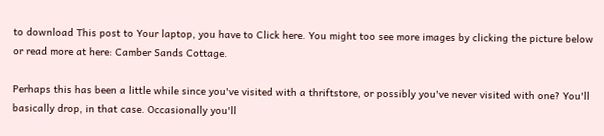to download This post to Your laptop, you have to Click here. You might too see more images by clicking the picture below or read more at here: Camber Sands Cottage.

Perhaps this has been a little while since you've visited with a thriftstore, or possibly you've never visited with one? You'll basically drop, in that case. Occasionally you'll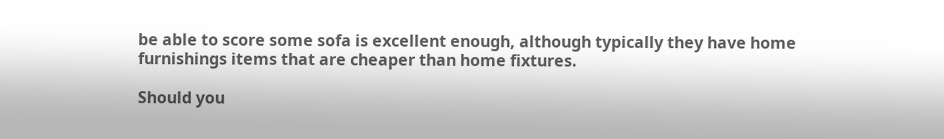be able to score some sofa is excellent enough, although typically they have home furnishings items that are cheaper than home fixtures.

Should you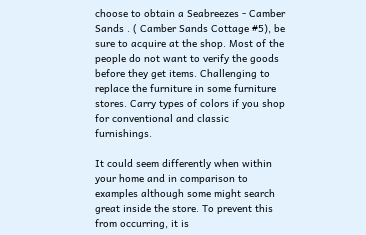choose to obtain a Seabreezes - Camber Sands . ( Camber Sands Cottage #5), be sure to acquire at the shop. Most of the people do not want to verify the goods before they get items. Challenging to replace the furniture in some furniture stores. Carry types of colors if you shop for conventional and classic furnishings.

It could seem differently when within your home and in comparison to examples although some might search great inside the store. To prevent this from occurring, it is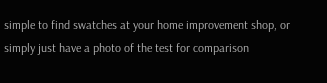simple to find swatches at your home improvement shop, or simply just have a photo of the test for comparison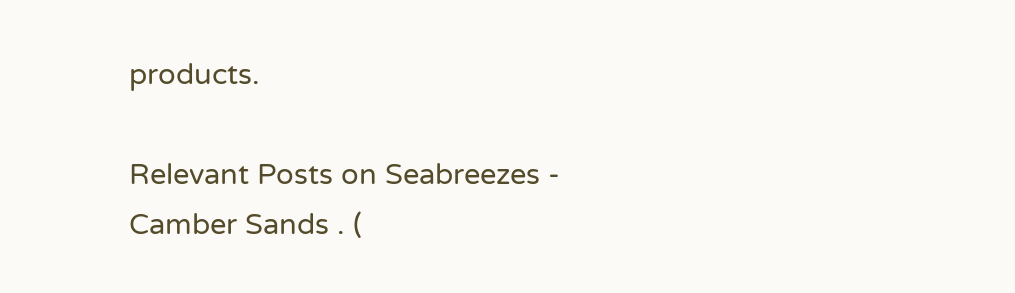products.

Relevant Posts on Seabreezes - Camber Sands . (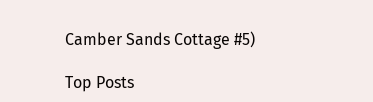Camber Sands Cottage #5)

Top Posts